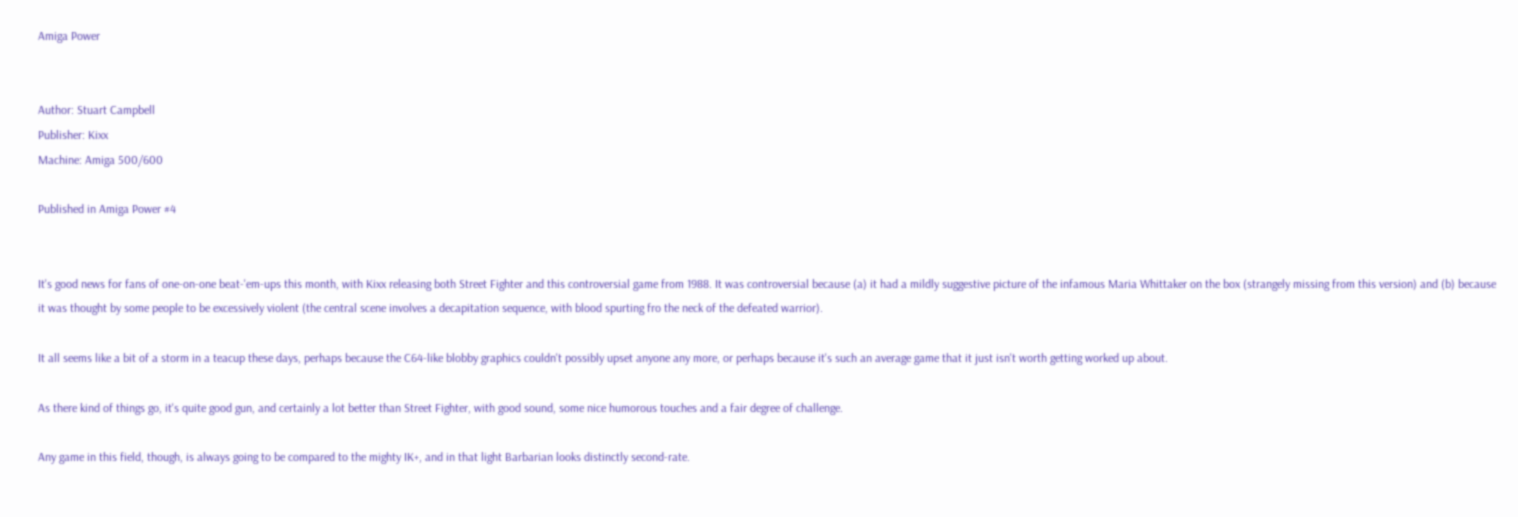Amiga Power


Author: Stuart Campbell
Publisher: Kixx
Machine: Amiga 500/600

Published in Amiga Power #4


It's good news for fans of one-on-one beat-'em-ups this month, with Kixx releasing both Street Fighter and this controversial game from 1988. It was controversial because (a) it had a mildly suggestive picture of the infamous Maria Whittaker on the box (strangely missing from this version) and (b) because it was thought by some people to be excessively violent (the central scene involves a decapitation sequence, with blood spurting fro the neck of the defeated warrior).

It all seems like a bit of a storm in a teacup these days, perhaps because the C64-like blobby graphics couldn't possibly upset anyone any more, or perhaps because it's such an average game that it just isn't worth getting worked up about.

As there kind of things go, it's quite good gun, and certainly a lot better than Street Fighter, with good sound, some nice humorous touches and a fair degree of challenge.

Any game in this field, though, is always going to be compared to the mighty IK+, and in that light Barbarian looks distinctly second-rate.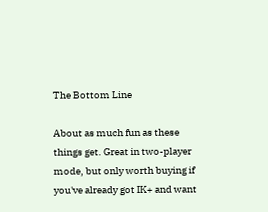The Bottom Line

About as much fun as these things get. Great in two-player mode, but only worth buying if you've already got IK+ and want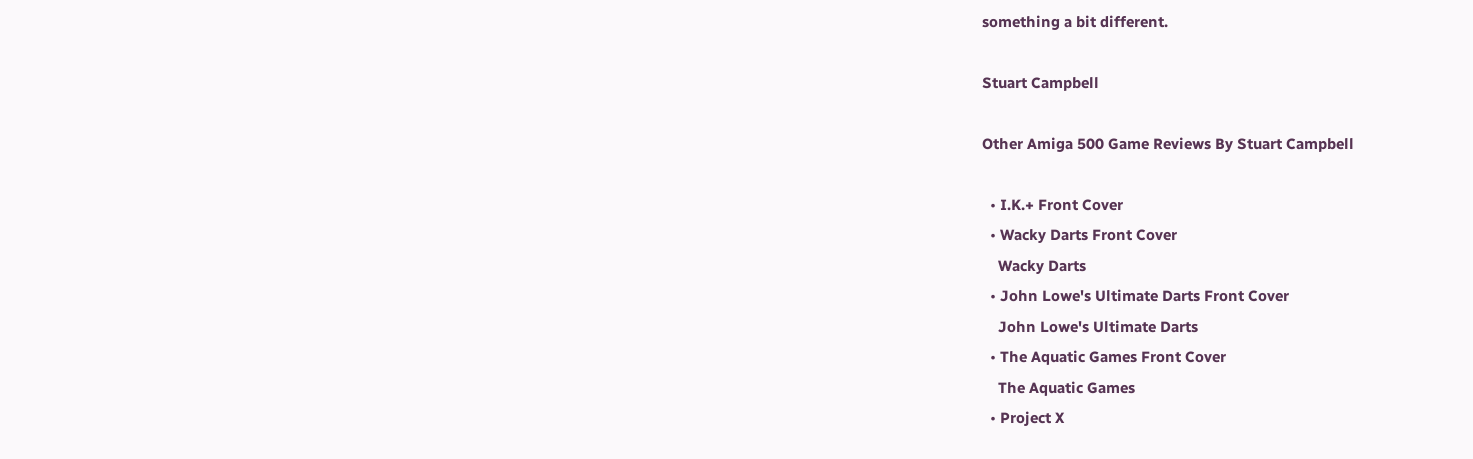something a bit different.

Stuart Campbell

Other Amiga 500 Game Reviews By Stuart Campbell

  • I.K.+ Front Cover
  • Wacky Darts Front Cover
    Wacky Darts
  • John Lowe's Ultimate Darts Front Cover
    John Lowe's Ultimate Darts
  • The Aquatic Games Front Cover
    The Aquatic Games
  • Project X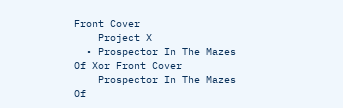Front Cover
    Project X
  • Prospector In The Mazes Of Xor Front Cover
    Prospector In The Mazes Of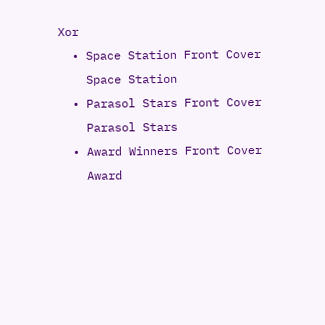Xor
  • Space Station Front Cover
    Space Station
  • Parasol Stars Front Cover
    Parasol Stars
  • Award Winners Front Cover
    Award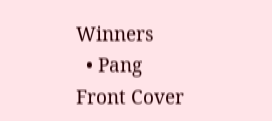Winners
  • Pang Front Cover